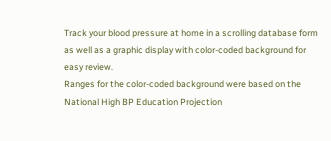Track your blood pressure at home in a scrolling database form as well as a graphic display with color-coded background for easy review.
Ranges for the color-coded background were based on the National High BP Education Projection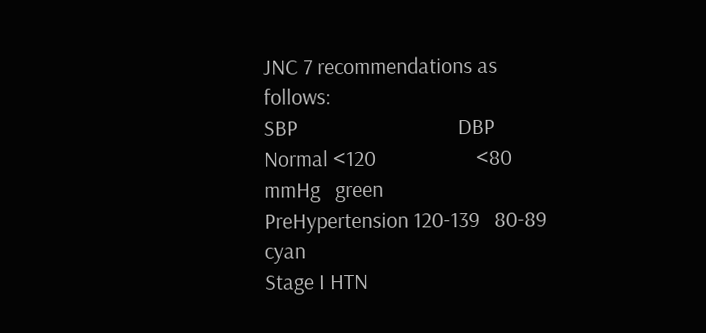JNC 7 recommendations as follows:
SBP                                DBP
Normal <120                    <80 mmHg   green
PreHypertension 120-139   80-89         cyan
Stage I HTN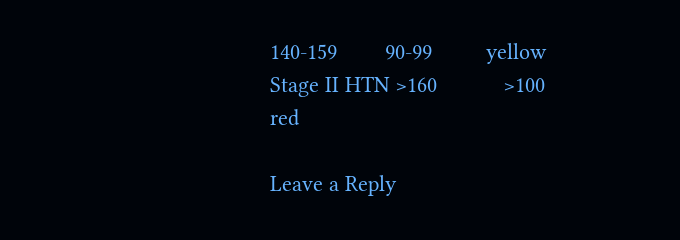140-159        90-99         yellow
Stage II HTN >160           >100           red

Leave a Reply